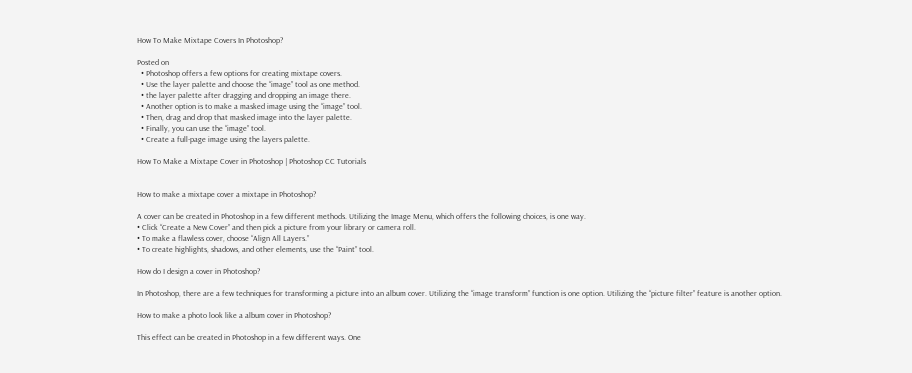How To Make Mixtape Covers In Photoshop?

Posted on
  • Photoshop offers a few options for creating mixtape covers.
  • Use the layer palette and choose the “image” tool as one method.
  • the layer palette after dragging and dropping an image there.
  • Another option is to make a masked image using the “image” tool.
  • Then, drag and drop that masked image into the layer palette.
  • Finally, you can use the “image” tool.
  • Create a full-page image using the layers palette.

How To Make a Mixtape Cover in Photoshop | Photoshop CC Tutorials


How to make a mixtape cover a mixtape in Photoshop?

A cover can be created in Photoshop in a few different methods. Utilizing the Image Menu, which offers the following choices, is one way.
• Click “Create a New Cover” and then pick a picture from your library or camera roll.
• To make a flawless cover, choose “Align All Layers.”
• To create highlights, shadows, and other elements, use the “Paint” tool.

How do I design a cover in Photoshop?

In Photoshop, there are a few techniques for transforming a picture into an album cover. Utilizing the “image transform” function is one option. Utilizing the “picture filter” feature is another option.

How to make a photo look like a album cover in Photoshop?

This effect can be created in Photoshop in a few different ways. One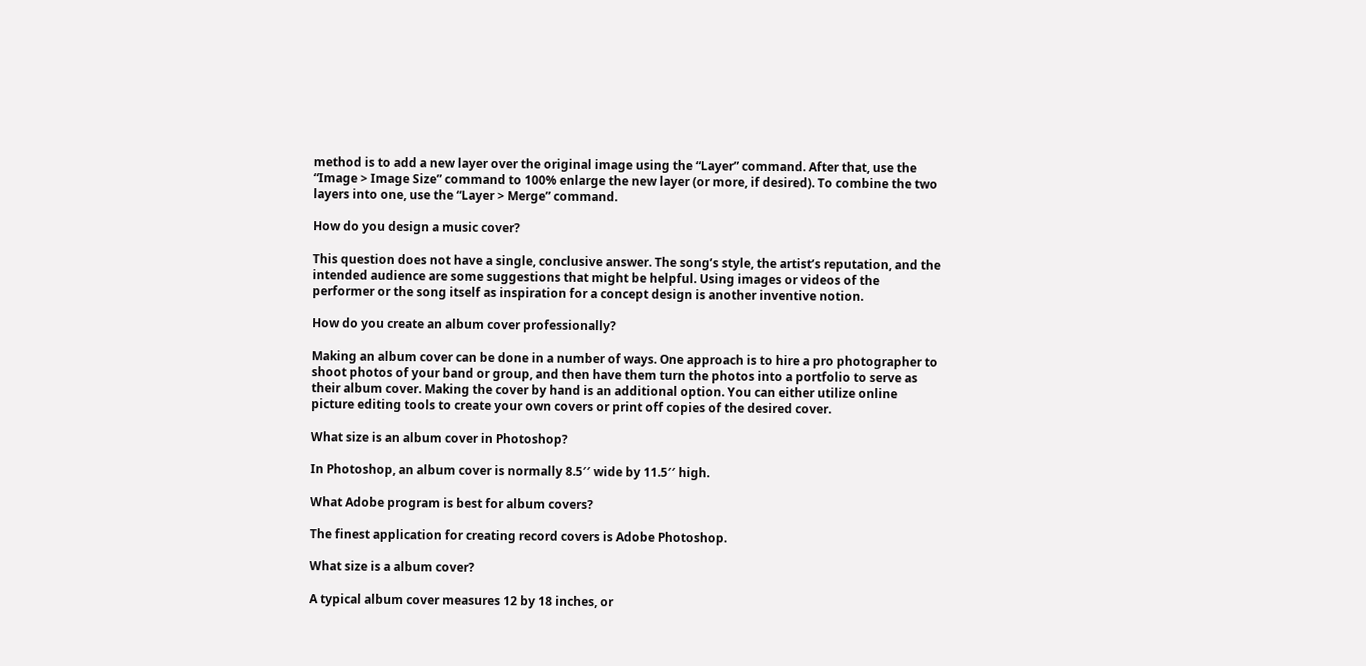method is to add a new layer over the original image using the “Layer” command. After that, use the “Image > Image Size” command to 100% enlarge the new layer (or more, if desired). To combine the two layers into one, use the “Layer > Merge” command.

How do you design a music cover?

This question does not have a single, conclusive answer. The song’s style, the artist’s reputation, and the intended audience are some suggestions that might be helpful. Using images or videos of the performer or the song itself as inspiration for a concept design is another inventive notion.

How do you create an album cover professionally?

Making an album cover can be done in a number of ways. One approach is to hire a pro photographer to shoot photos of your band or group, and then have them turn the photos into a portfolio to serve as their album cover. Making the cover by hand is an additional option. You can either utilize online picture editing tools to create your own covers or print off copies of the desired cover.

What size is an album cover in Photoshop?

In Photoshop, an album cover is normally 8.5′′ wide by 11.5′′ high.

What Adobe program is best for album covers?

The finest application for creating record covers is Adobe Photoshop.

What size is a album cover?

A typical album cover measures 12 by 18 inches, or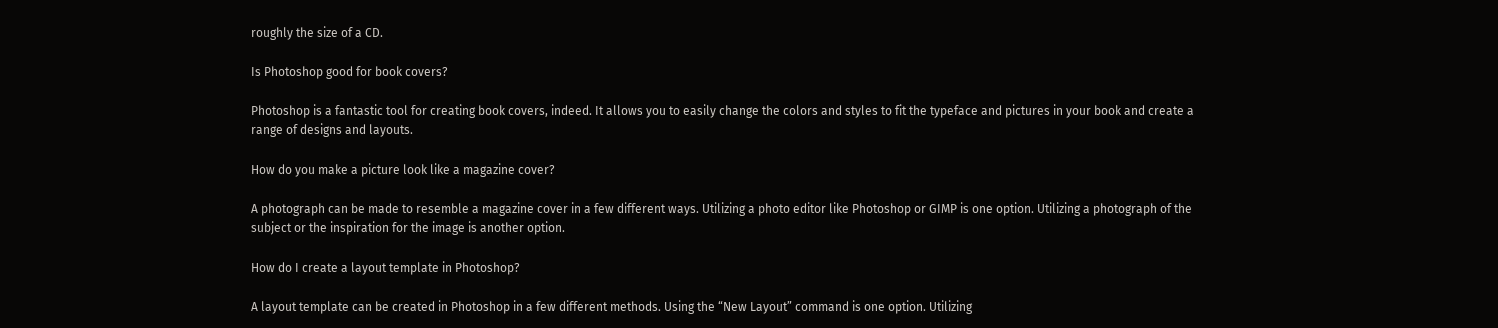roughly the size of a CD.

Is Photoshop good for book covers?

Photoshop is a fantastic tool for creating book covers, indeed. It allows you to easily change the colors and styles to fit the typeface and pictures in your book and create a range of designs and layouts.

How do you make a picture look like a magazine cover?

A photograph can be made to resemble a magazine cover in a few different ways. Utilizing a photo editor like Photoshop or GIMP is one option. Utilizing a photograph of the subject or the inspiration for the image is another option.

How do I create a layout template in Photoshop?

A layout template can be created in Photoshop in a few different methods. Using the “New Layout” command is one option. Utilizing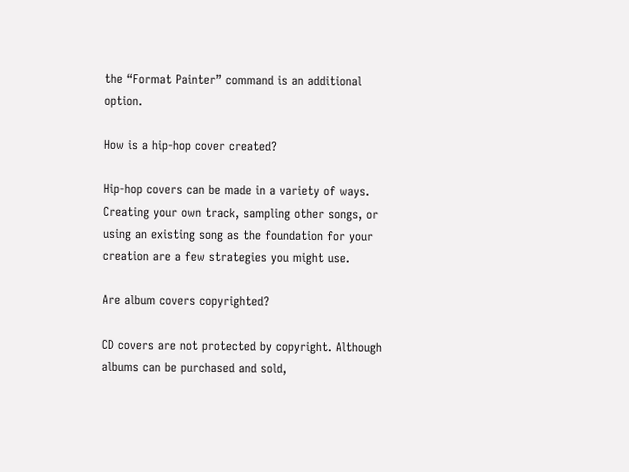the “Format Painter” command is an additional option.

How is a hip-hop cover created?

Hip-hop covers can be made in a variety of ways. Creating your own track, sampling other songs, or using an existing song as the foundation for your creation are a few strategies you might use.

Are album covers copyrighted?

CD covers are not protected by copyright. Although albums can be purchased and sold,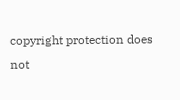copyright protection does not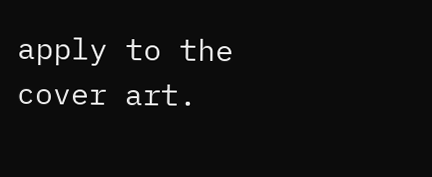apply to the cover art.